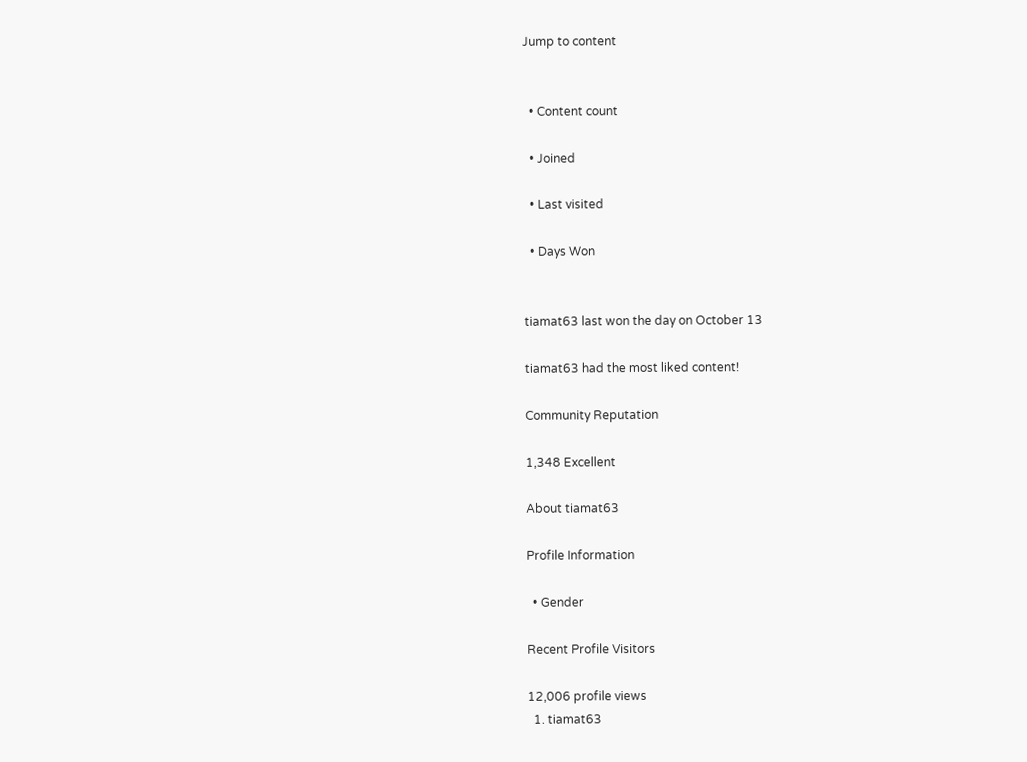Jump to content


  • Content count

  • Joined

  • Last visited

  • Days Won


tiamat63 last won the day on October 13

tiamat63 had the most liked content!

Community Reputation

1,348 Excellent

About tiamat63

Profile Information

  • Gender

Recent Profile Visitors

12,006 profile views
  1. tiamat63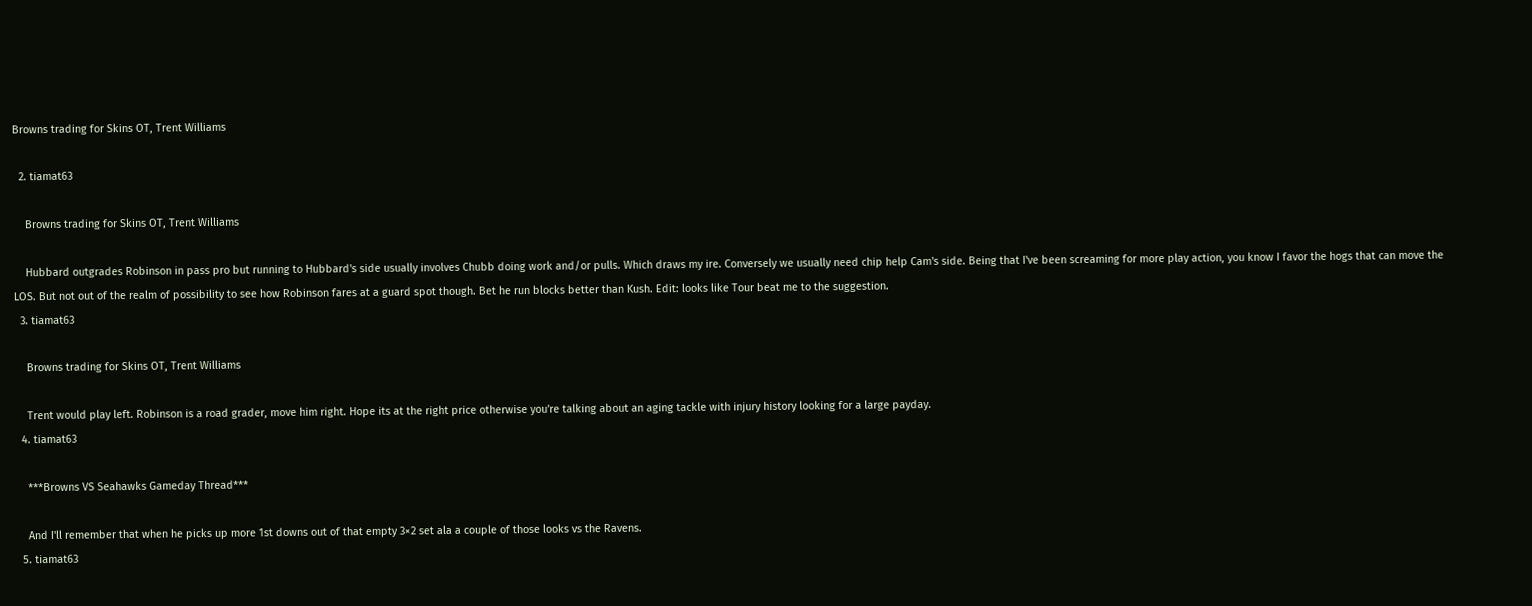Browns trading for Skins OT, Trent Williams

  2. tiamat63

    Browns trading for Skins OT, Trent Williams

    Hubbard outgrades Robinson in pass pro but running to Hubbard's side usually involves Chubb doing work and/or pulls. Which draws my ire. Conversely we usually need chip help Cam's side. Being that I've been screaming for more play action, you know I favor the hogs that can move the LOS. But not out of the realm of possibility to see how Robinson fares at a guard spot though. Bet he run blocks better than Kush. Edit: looks like Tour beat me to the suggestion.
  3. tiamat63

    Browns trading for Skins OT, Trent Williams

    Trent would play left. Robinson is a road grader, move him right. Hope its at the right price otherwise you're talking about an aging tackle with injury history looking for a large payday.
  4. tiamat63

    ***Browns VS Seahawks Gameday Thread***

    And I'll remember that when he picks up more 1st downs out of that empty 3×2 set ala a couple of those looks vs the Ravens.
  5. tiamat63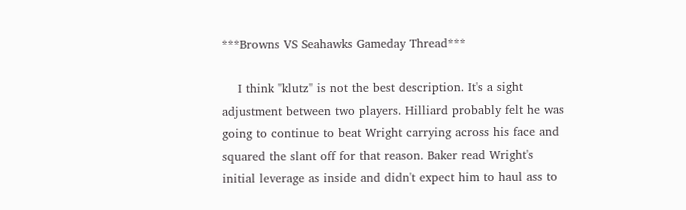***Browns VS Seahawks Gameday Thread***

    I think "klutz" is not the best description. It's a sight adjustment between two players. Hilliard probably felt he was going to continue to beat Wright carrying across his face and squared the slant off for that reason. Baker read Wright's initial leverage as inside and didn't expect him to haul ass to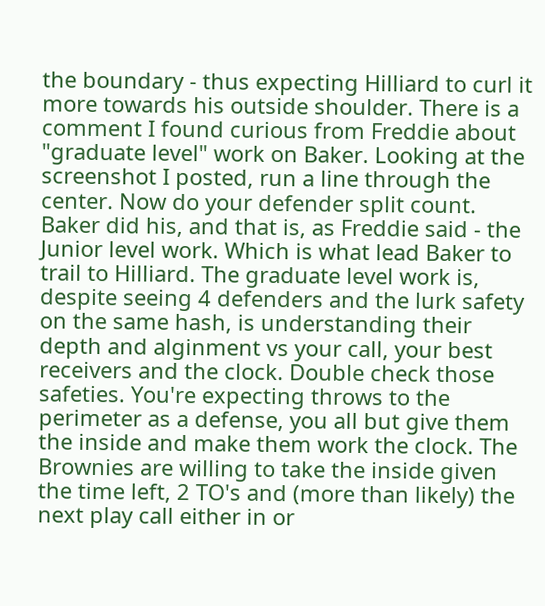the boundary - thus expecting Hilliard to curl it more towards his outside shoulder. There is a comment I found curious from Freddie about "graduate level" work on Baker. Looking at the screenshot I posted, run a line through the center. Now do your defender split count. Baker did his, and that is, as Freddie said - the Junior level work. Which is what lead Baker to trail to Hilliard. The graduate level work is, despite seeing 4 defenders and the lurk safety on the same hash, is understanding their depth and alginment vs your call, your best receivers and the clock. Double check those safeties. You're expecting throws to the perimeter as a defense, you all but give them the inside and make them work the clock. The Brownies are willing to take the inside given the time left, 2 TO's and (more than likely) the next play call either in or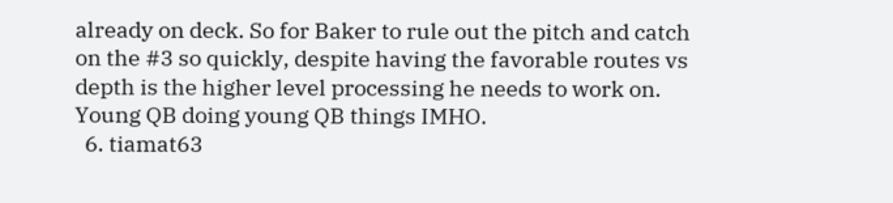already on deck. So for Baker to rule out the pitch and catch on the #3 so quickly, despite having the favorable routes vs depth is the higher level processing he needs to work on. Young QB doing young QB things IMHO.
  6. tiamat63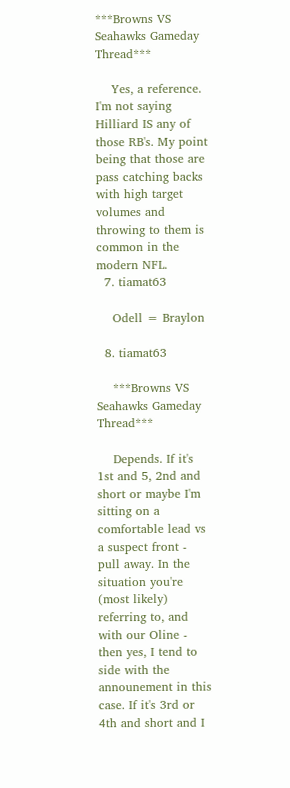***Browns VS Seahawks Gameday Thread***

    Yes, a reference. I'm not saying Hilliard IS any of those RB's. My point being that those are pass catching backs with high target volumes and throwing to them is common in the modern NFL.
  7. tiamat63

    Odell = Braylon

  8. tiamat63

    ***Browns VS Seahawks Gameday Thread***

    Depends. If it's 1st and 5, 2nd and short or maybe I'm sitting on a comfortable lead vs a suspect front - pull away. In the situation you're (most likely) referring to, and with our Oline - then yes, I tend to side with the announement in this case. If it's 3rd or 4th and short and I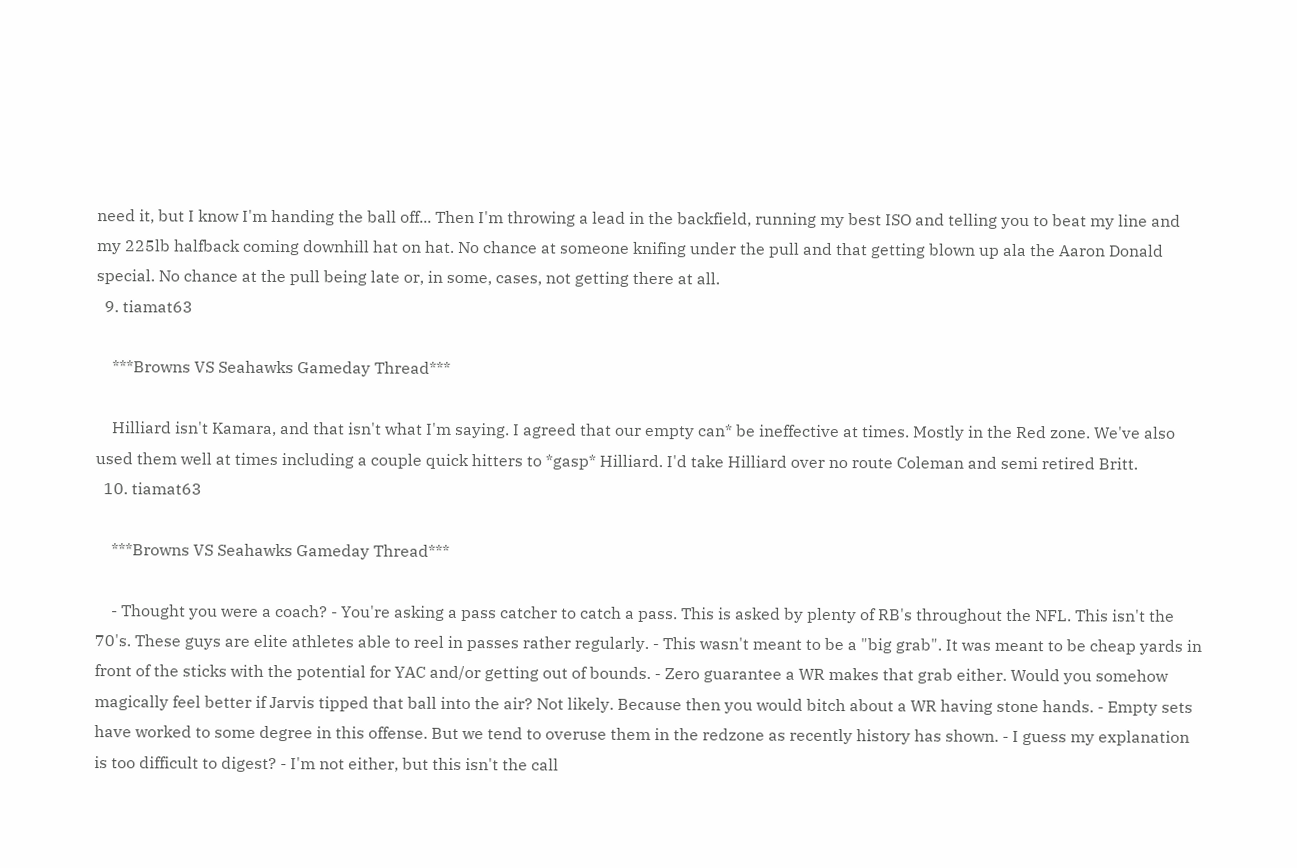need it, but I know I'm handing the ball off... Then I'm throwing a lead in the backfield, running my best ISO and telling you to beat my line and my 225lb halfback coming downhill hat on hat. No chance at someone knifing under the pull and that getting blown up ala the Aaron Donald special. No chance at the pull being late or, in some, cases, not getting there at all.
  9. tiamat63

    ***Browns VS Seahawks Gameday Thread***

    Hilliard isn't Kamara, and that isn't what I'm saying. I agreed that our empty can* be ineffective at times. Mostly in the Red zone. We've also used them well at times including a couple quick hitters to *gasp* Hilliard. I'd take Hilliard over no route Coleman and semi retired Britt.
  10. tiamat63

    ***Browns VS Seahawks Gameday Thread***

    - Thought you were a coach? - You're asking a pass catcher to catch a pass. This is asked by plenty of RB's throughout the NFL. This isn't the 70's. These guys are elite athletes able to reel in passes rather regularly. - This wasn't meant to be a "big grab". It was meant to be cheap yards in front of the sticks with the potential for YAC and/or getting out of bounds. - Zero guarantee a WR makes that grab either. Would you somehow magically feel better if Jarvis tipped that ball into the air? Not likely. Because then you would bitch about a WR having stone hands. - Empty sets have worked to some degree in this offense. But we tend to overuse them in the redzone as recently history has shown. - I guess my explanation is too difficult to digest? - I'm not either, but this isn't the call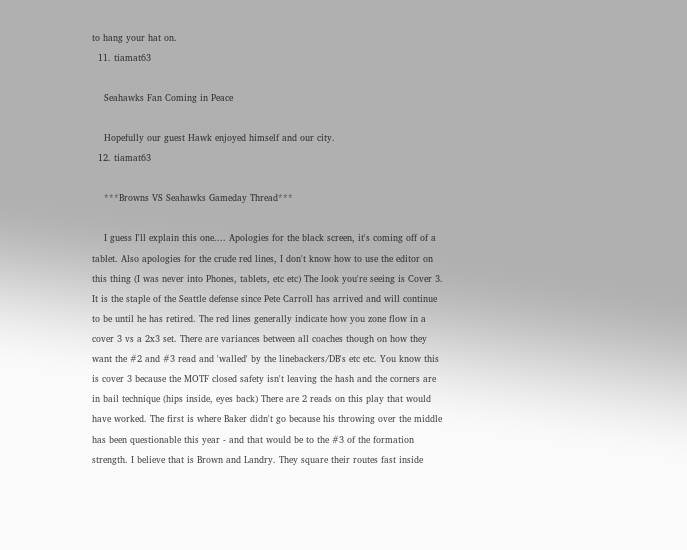to hang your hat on.
  11. tiamat63

    Seahawks Fan Coming in Peace

    Hopefully our guest Hawk enjoyed himself and our city.
  12. tiamat63

    ***Browns VS Seahawks Gameday Thread***

    I guess I'll explain this one.... Apologies for the black screen, it's coming off of a tablet. Also apologies for the crude red lines, I don't know how to use the editor on this thing (I was never into Phones, tablets, etc etc) The look you're seeing is Cover 3. It is the staple of the Seattle defense since Pete Carroll has arrived and will continue to be until he has retired. The red lines generally indicate how you zone flow in a cover 3 vs a 2x3 set. There are variances between all coaches though on how they want the #2 and #3 read and 'walled' by the linebackers/DB's etc etc. You know this is cover 3 because the MOTF closed safety isn't leaving the hash and the corners are in bail technique (hips inside, eyes back) There are 2 reads on this play that would have worked. The first is where Baker didn't go because his throwing over the middle has been questionable this year - and that would be to the #3 of the formation strength. I believe that is Brown and Landry. They square their routes fast inside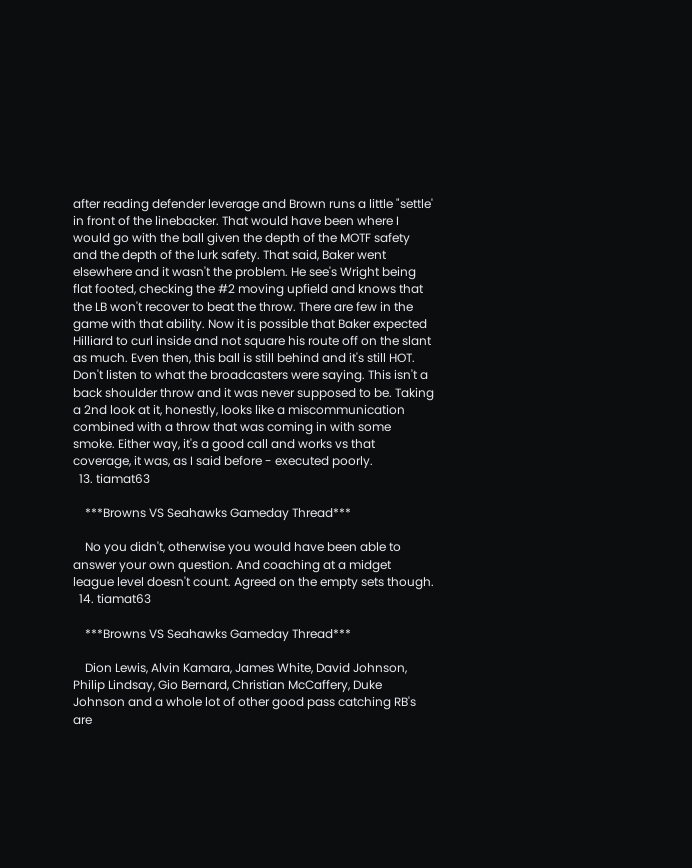after reading defender leverage and Brown runs a little "settle' in front of the linebacker. That would have been where I would go with the ball given the depth of the MOTF safety and the depth of the lurk safety. That said, Baker went elsewhere and it wasn't the problem. He see's Wright being flat footed, checking the #2 moving upfield and knows that the LB won't recover to beat the throw. There are few in the game with that ability. Now it is possible that Baker expected Hilliard to curl inside and not square his route off on the slant as much. Even then, this ball is still behind and it's still HOT. Don't listen to what the broadcasters were saying. This isn't a back shoulder throw and it was never supposed to be. Taking a 2nd look at it, honestly, looks like a miscommunication combined with a throw that was coming in with some smoke. Either way, it's a good call and works vs that coverage, it was, as I said before - executed poorly.
  13. tiamat63

    ***Browns VS Seahawks Gameday Thread***

    No you didn't, otherwise you would have been able to answer your own question. And coaching at a midget league level doesn't count. Agreed on the empty sets though.
  14. tiamat63

    ***Browns VS Seahawks Gameday Thread***

    Dion Lewis, Alvin Kamara, James White, David Johnson, Philip Lindsay, Gio Bernard, Christian McCaffery, Duke Johnson and a whole lot of other good pass catching RB's are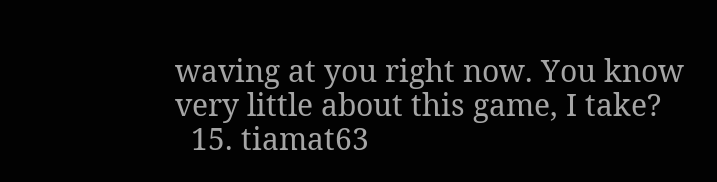waving at you right now. You know very little about this game, I take?
  15. tiamat63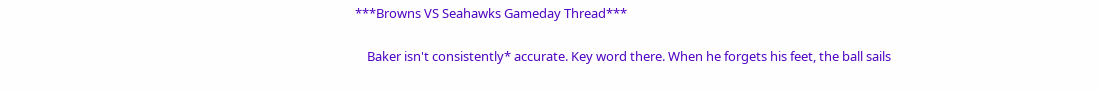***Browns VS Seahawks Gameday Thread***

    Baker isn't consistently* accurate. Key word there. When he forgets his feet, the ball sails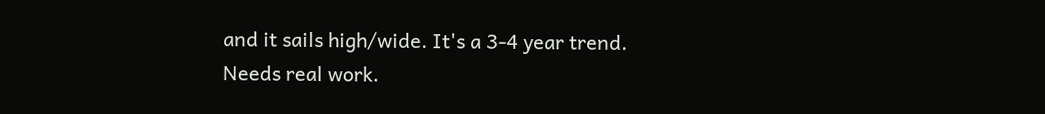and it sails high/wide. It's a 3-4 year trend. Needs real work.